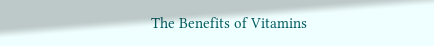The Benefits of Vitamins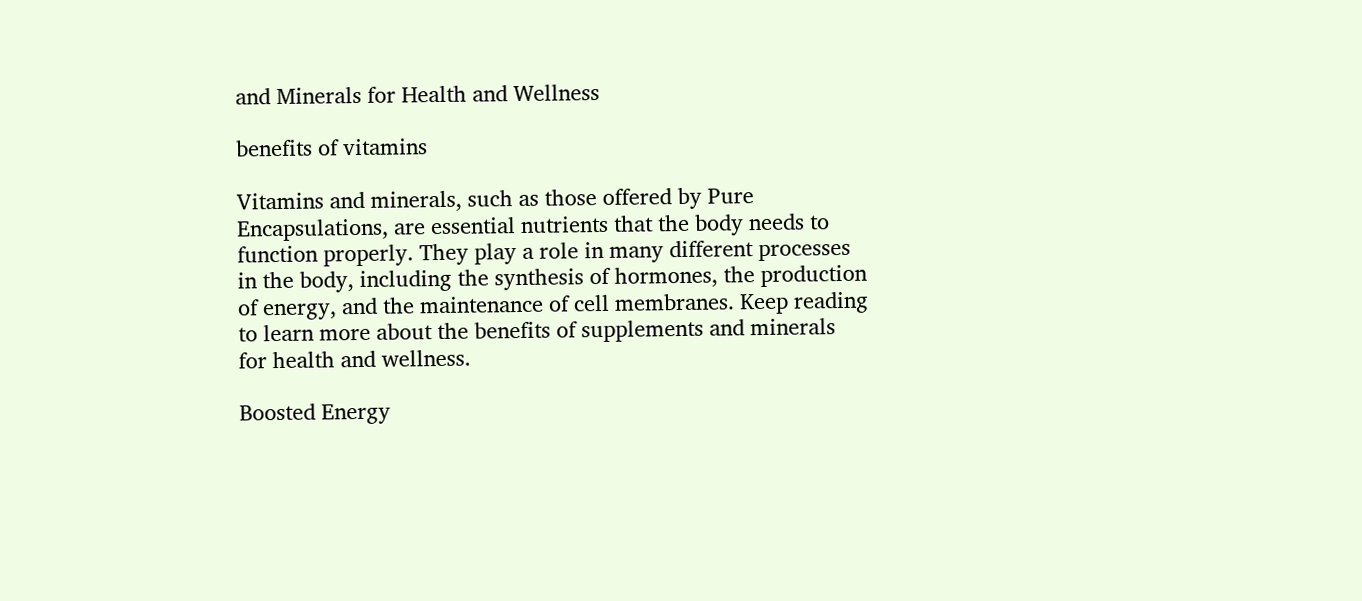and Minerals for Health and Wellness

benefits of vitamins

Vitamins and minerals, such as those offered by Pure Encapsulations, are essential nutrients that the body needs to function properly. They play a role in many different processes in the body, including the synthesis of hormones, the production of energy, and the maintenance of cell membranes. Keep reading to learn more about the benefits of supplements and minerals for health and wellness.

Boosted Energy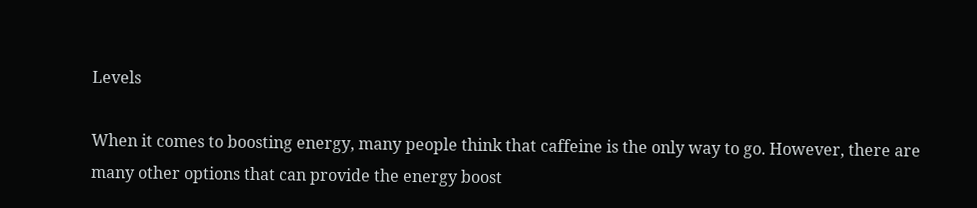Levels

When it comes to boosting energy, many people think that caffeine is the only way to go. However, there are many other options that can provide the energy boost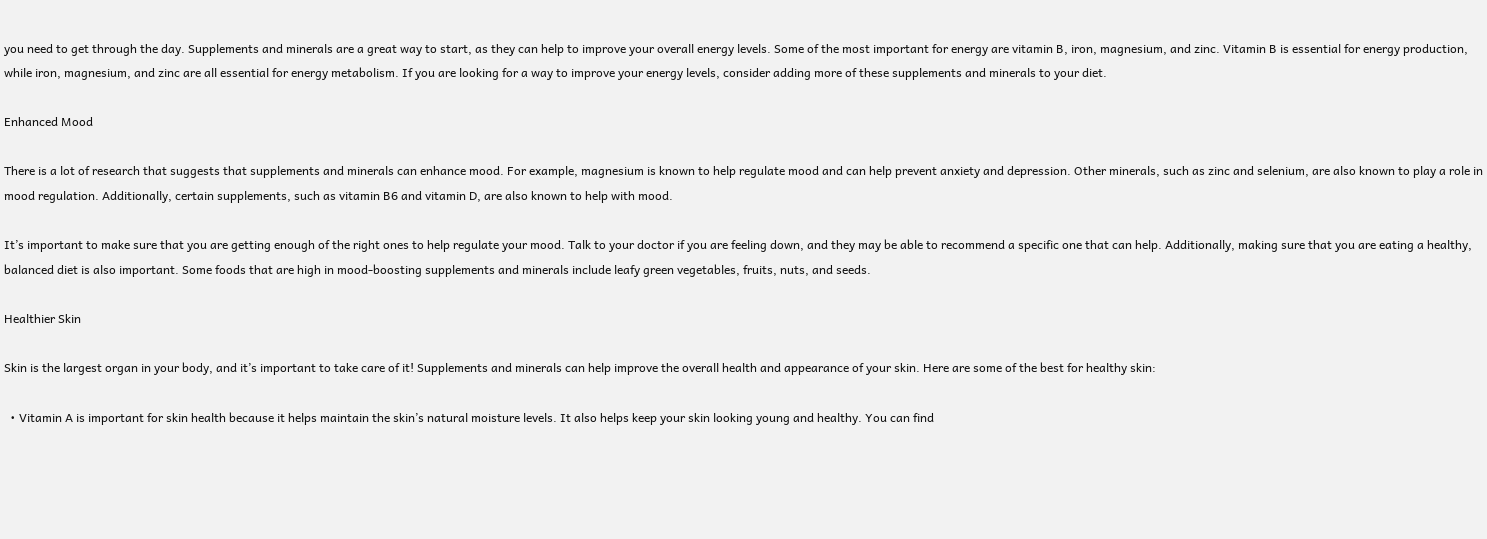you need to get through the day. Supplements and minerals are a great way to start, as they can help to improve your overall energy levels. Some of the most important for energy are vitamin B, iron, magnesium, and zinc. Vitamin B is essential for energy production, while iron, magnesium, and zinc are all essential for energy metabolism. If you are looking for a way to improve your energy levels, consider adding more of these supplements and minerals to your diet.

Enhanced Mood

There is a lot of research that suggests that supplements and minerals can enhance mood. For example, magnesium is known to help regulate mood and can help prevent anxiety and depression. Other minerals, such as zinc and selenium, are also known to play a role in mood regulation. Additionally, certain supplements, such as vitamin B6 and vitamin D, are also known to help with mood.

It’s important to make sure that you are getting enough of the right ones to help regulate your mood. Talk to your doctor if you are feeling down, and they may be able to recommend a specific one that can help. Additionally, making sure that you are eating a healthy, balanced diet is also important. Some foods that are high in mood-boosting supplements and minerals include leafy green vegetables, fruits, nuts, and seeds.

Healthier Skin

Skin is the largest organ in your body, and it’s important to take care of it! Supplements and minerals can help improve the overall health and appearance of your skin. Here are some of the best for healthy skin:

  • Vitamin A is important for skin health because it helps maintain the skin’s natural moisture levels. It also helps keep your skin looking young and healthy. You can find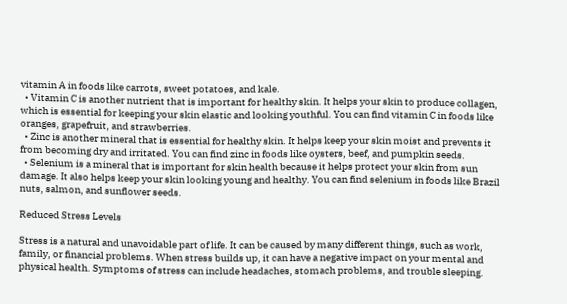vitamin A in foods like carrots, sweet potatoes, and kale.
  • Vitamin C is another nutrient that is important for healthy skin. It helps your skin to produce collagen, which is essential for keeping your skin elastic and looking youthful. You can find vitamin C in foods like oranges, grapefruit, and strawberries.
  • Zinc is another mineral that is essential for healthy skin. It helps keep your skin moist and prevents it from becoming dry and irritated. You can find zinc in foods like oysters, beef, and pumpkin seeds.
  • Selenium is a mineral that is important for skin health because it helps protect your skin from sun damage. It also helps keep your skin looking young and healthy. You can find selenium in foods like Brazil nuts, salmon, and sunflower seeds.

Reduced Stress Levels

Stress is a natural and unavoidable part of life. It can be caused by many different things, such as work, family, or financial problems. When stress builds up, it can have a negative impact on your mental and physical health. Symptoms of stress can include headaches, stomach problems, and trouble sleeping.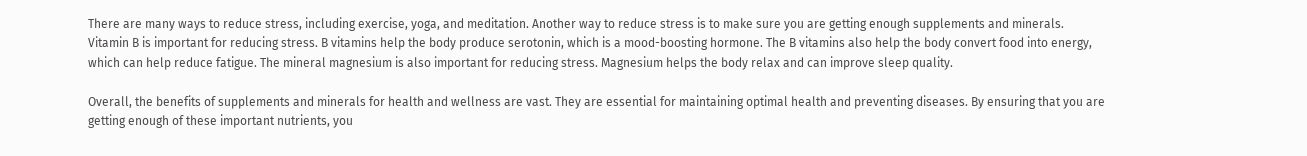There are many ways to reduce stress, including exercise, yoga, and meditation. Another way to reduce stress is to make sure you are getting enough supplements and minerals. Vitamin B is important for reducing stress. B vitamins help the body produce serotonin, which is a mood-boosting hormone. The B vitamins also help the body convert food into energy, which can help reduce fatigue. The mineral magnesium is also important for reducing stress. Magnesium helps the body relax and can improve sleep quality.

Overall, the benefits of supplements and minerals for health and wellness are vast. They are essential for maintaining optimal health and preventing diseases. By ensuring that you are getting enough of these important nutrients, you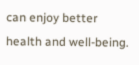can enjoy better health and well-being.